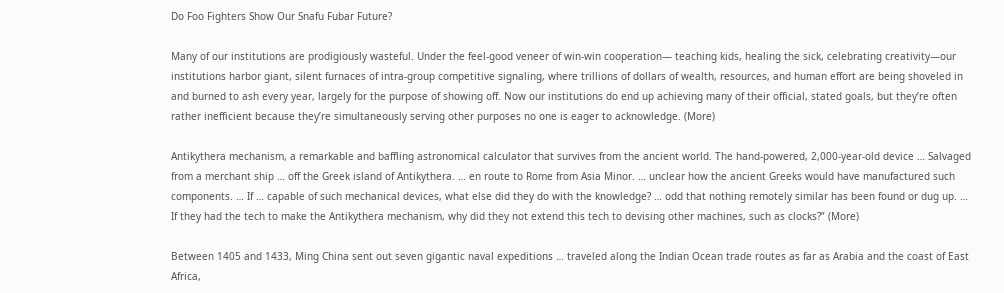Do Foo Fighters Show Our Snafu Fubar Future?

Many of our institutions are prodigiously wasteful. Under the feel-good veneer of win-win cooperation— teaching kids, healing the sick, celebrating creativity—our institutions harbor giant, silent furnaces of intra-group competitive signaling, where trillions of dollars of wealth, resources, and human effort are being shoveled in and burned to ash every year, largely for the purpose of showing off. Now our institutions do end up achieving many of their official, stated goals, but they’re often rather inefficient because they’re simultaneously serving other purposes no one is eager to acknowledge. (More)

Antikythera mechanism, a remarkable and baffling astronomical calculator that survives from the ancient world. The hand-powered, 2,000-year-old device … Salvaged from a merchant ship … off the Greek island of Antikythera. … en route to Rome from Asia Minor. … unclear how the ancient Greeks would have manufactured such components. … If … capable of such mechanical devices, what else did they do with the knowledge? … odd that nothing remotely similar has been found or dug up. … If they had the tech to make the Antikythera mechanism, why did they not extend this tech to devising other machines, such as clocks?” (More)

Between 1405 and 1433, Ming China sent out seven gigantic naval expeditions … traveled along the Indian Ocean trade routes as far as Arabia and the coast of East Africa,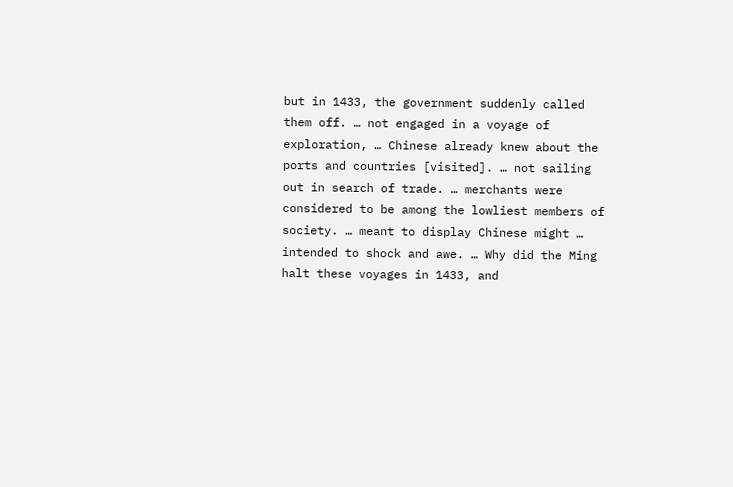but in 1433, the government suddenly called them off. … not engaged in a voyage of exploration, … Chinese already knew about the ports and countries [visited]. … not sailing out in search of trade. … merchants were considered to be among the lowliest members of society. … meant to display Chinese might … intended to shock and awe. … Why did the Ming halt these voyages in 1433, and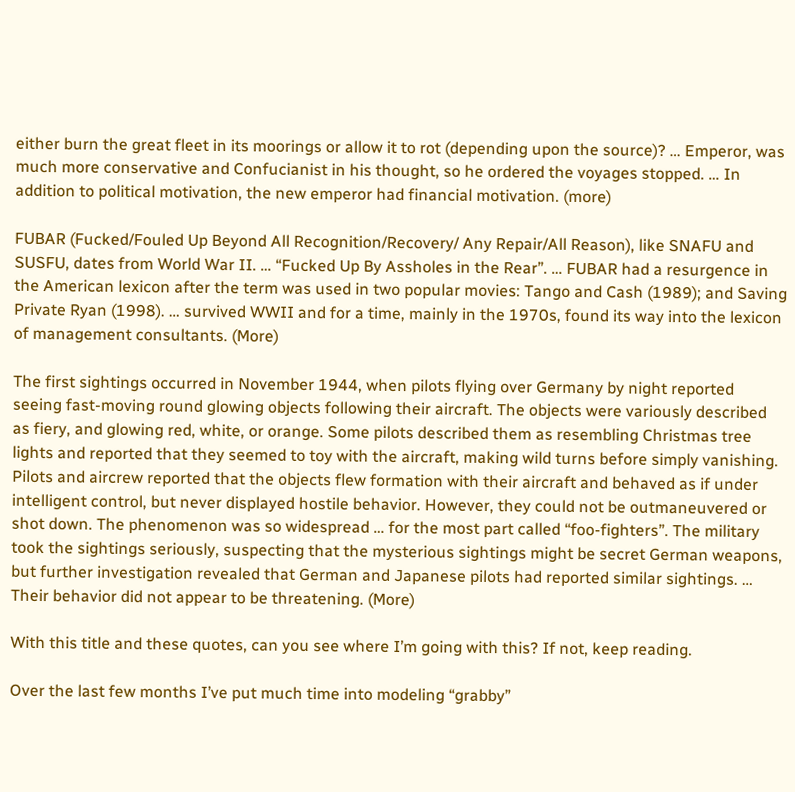either burn the great fleet in its moorings or allow it to rot (depending upon the source)? … Emperor, was much more conservative and Confucianist in his thought, so he ordered the voyages stopped. … In addition to political motivation, the new emperor had financial motivation. (more)

FUBAR (Fucked/Fouled Up Beyond All Recognition/Recovery/ Any Repair/All Reason), like SNAFU and SUSFU, dates from World War II. … “Fucked Up By Assholes in the Rear”. … FUBAR had a resurgence in the American lexicon after the term was used in two popular movies: Tango and Cash (1989); and Saving Private Ryan (1998). … survived WWII and for a time, mainly in the 1970s, found its way into the lexicon of management consultants. (More)

The first sightings occurred in November 1944, when pilots flying over Germany by night reported seeing fast-moving round glowing objects following their aircraft. The objects were variously described as fiery, and glowing red, white, or orange. Some pilots described them as resembling Christmas tree lights and reported that they seemed to toy with the aircraft, making wild turns before simply vanishing. Pilots and aircrew reported that the objects flew formation with their aircraft and behaved as if under intelligent control, but never displayed hostile behavior. However, they could not be outmaneuvered or shot down. The phenomenon was so widespread … for the most part called “foo-fighters”. The military took the sightings seriously, suspecting that the mysterious sightings might be secret German weapons, but further investigation revealed that German and Japanese pilots had reported similar sightings. … Their behavior did not appear to be threatening. (More)

With this title and these quotes, can you see where I’m going with this? If not, keep reading.

Over the last few months I’ve put much time into modeling “grabby”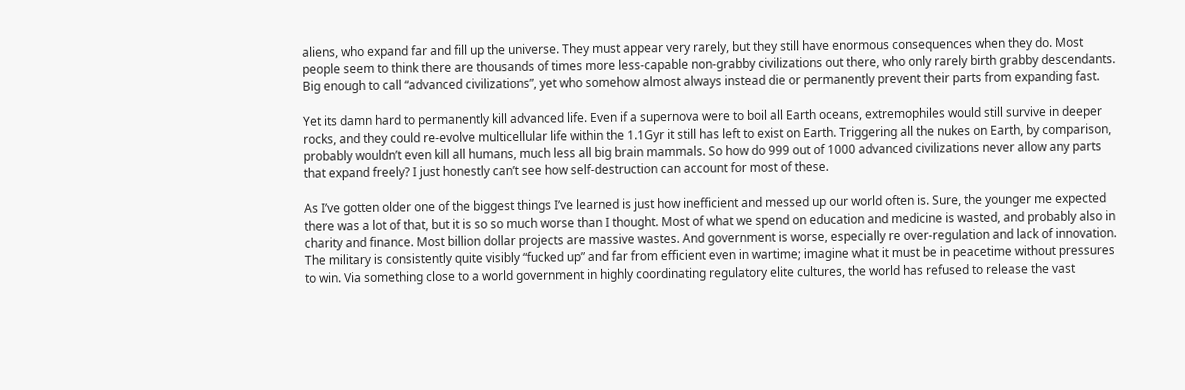aliens, who expand far and fill up the universe. They must appear very rarely, but they still have enormous consequences when they do. Most people seem to think there are thousands of times more less-capable non-grabby civilizations out there, who only rarely birth grabby descendants. Big enough to call “advanced civilizations”, yet who somehow almost always instead die or permanently prevent their parts from expanding fast.

Yet its damn hard to permanently kill advanced life. Even if a supernova were to boil all Earth oceans, extremophiles would still survive in deeper rocks, and they could re-evolve multicellular life within the 1.1Gyr it still has left to exist on Earth. Triggering all the nukes on Earth, by comparison, probably wouldn’t even kill all humans, much less all big brain mammals. So how do 999 out of 1000 advanced civilizations never allow any parts that expand freely? I just honestly can’t see how self-destruction can account for most of these.

As I’ve gotten older one of the biggest things I’ve learned is just how inefficient and messed up our world often is. Sure, the younger me expected there was a lot of that, but it is so so much worse than I thought. Most of what we spend on education and medicine is wasted, and probably also in charity and finance. Most billion dollar projects are massive wastes. And government is worse, especially re over-regulation and lack of innovation. The military is consistently quite visibly “fucked up” and far from efficient even in wartime; imagine what it must be in peacetime without pressures to win. Via something close to a world government in highly coordinating regulatory elite cultures, the world has refused to release the vast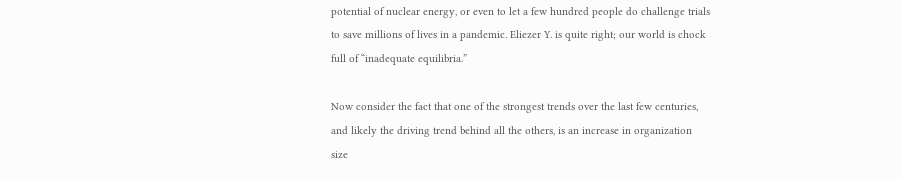potential of nuclear energy, or even to let a few hundred people do challenge trials to save millions of lives in a pandemic. Eliezer Y. is quite right; our world is chock full of “inadequate equilibria.”

Now consider the fact that one of the strongest trends over the last few centuries, and likely the driving trend behind all the others, is an increase in organization size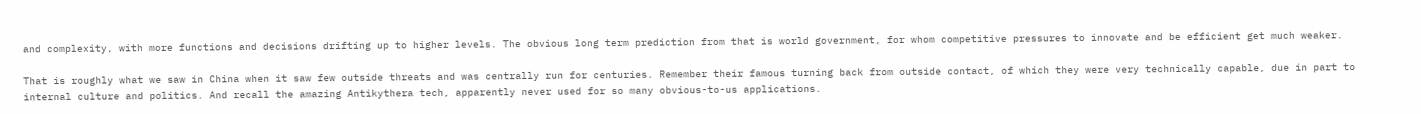and complexity, with more functions and decisions drifting up to higher levels. The obvious long term prediction from that is world government, for whom competitive pressures to innovate and be efficient get much weaker.

That is roughly what we saw in China when it saw few outside threats and was centrally run for centuries. Remember their famous turning back from outside contact, of which they were very technically capable, due in part to internal culture and politics. And recall the amazing Antikythera tech, apparently never used for so many obvious-to-us applications.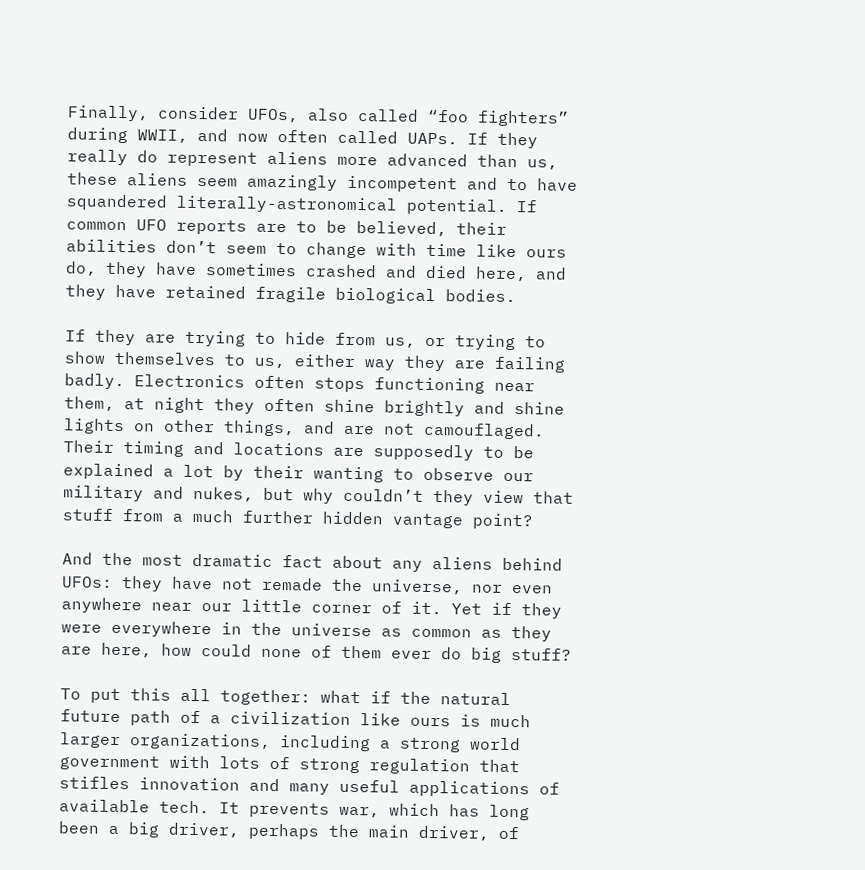Finally, consider UFOs, also called “foo fighters” during WWII, and now often called UAPs. If they really do represent aliens more advanced than us, these aliens seem amazingly incompetent and to have squandered literally-astronomical potential. If common UFO reports are to be believed, their abilities don’t seem to change with time like ours do, they have sometimes crashed and died here, and they have retained fragile biological bodies.

If they are trying to hide from us, or trying to show themselves to us, either way they are failing badly. Electronics often stops functioning near them, at night they often shine brightly and shine lights on other things, and are not camouflaged. Their timing and locations are supposedly to be explained a lot by their wanting to observe our military and nukes, but why couldn’t they view that stuff from a much further hidden vantage point?

And the most dramatic fact about any aliens behind UFOs: they have not remade the universe, nor even anywhere near our little corner of it. Yet if they were everywhere in the universe as common as they are here, how could none of them ever do big stuff?

To put this all together: what if the natural future path of a civilization like ours is much larger organizations, including a strong world government with lots of strong regulation that stifles innovation and many useful applications of available tech. It prevents war, which has long been a big driver, perhaps the main driver, of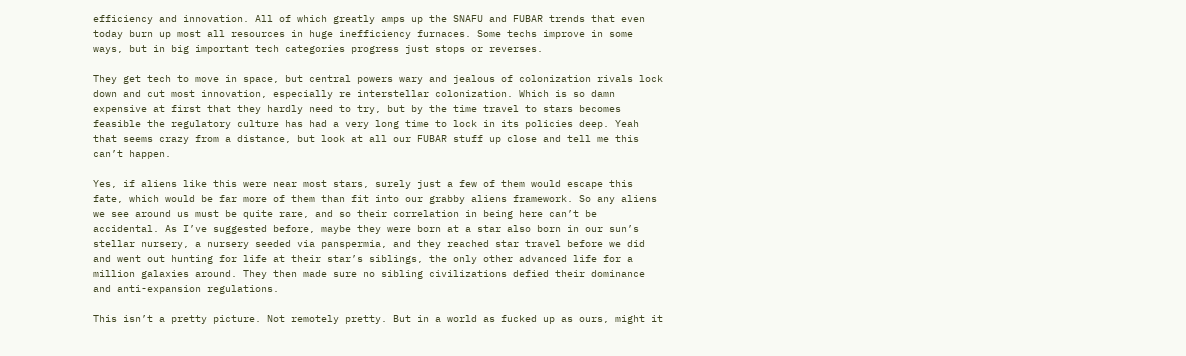efficiency and innovation. All of which greatly amps up the SNAFU and FUBAR trends that even today burn up most all resources in huge inefficiency furnaces. Some techs improve in some ways, but in big important tech categories progress just stops or reverses.

They get tech to move in space, but central powers wary and jealous of colonization rivals lock down and cut most innovation, especially re interstellar colonization. Which is so damn expensive at first that they hardly need to try, but by the time travel to stars becomes feasible the regulatory culture has had a very long time to lock in its policies deep. Yeah that seems crazy from a distance, but look at all our FUBAR stuff up close and tell me this can’t happen.

Yes, if aliens like this were near most stars, surely just a few of them would escape this fate, which would be far more of them than fit into our grabby aliens framework. So any aliens we see around us must be quite rare, and so their correlation in being here can’t be accidental. As I’ve suggested before, maybe they were born at a star also born in our sun’s stellar nursery, a nursery seeded via panspermia, and they reached star travel before we did and went out hunting for life at their star’s siblings, the only other advanced life for a million galaxies around. They then made sure no sibling civilizations defied their dominance and anti-expansion regulations.

This isn’t a pretty picture. Not remotely pretty. But in a world as fucked up as ours, might it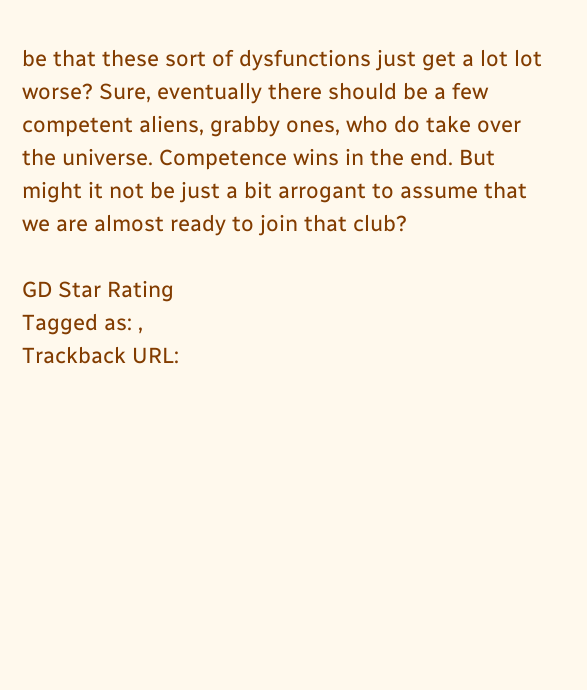be that these sort of dysfunctions just get a lot lot worse? Sure, eventually there should be a few competent aliens, grabby ones, who do take over the universe. Competence wins in the end. But might it not be just a bit arrogant to assume that we are almost ready to join that club?

GD Star Rating
Tagged as: ,
Trackback URL: